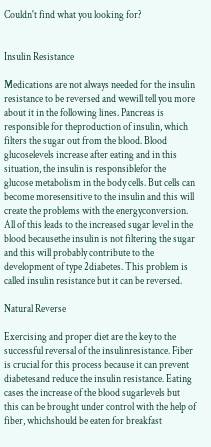Couldn't find what you looking for?


Insulin Resistance

Medications are not always needed for the insulin resistance to be reversed and wewill tell you more about it in the following lines. Pancreas is responsible for theproduction of insulin, which filters the sugar out from the blood. Blood glucoselevels increase after eating and in this situation, the insulin is responsiblefor the glucose metabolism in the body cells. But cells can become moresensitive to the insulin and this will create the problems with the energyconversion. All of this leads to the increased sugar level in the blood becausethe insulin is not filtering the sugar and this will probably contribute to the development of type 2diabetes. This problem is called insulin resistance but it can be reversed.

Natural Reverse

Exercising and proper diet are the key to the successful reversal of the insulinresistance. Fiber is crucial for this process because it can prevent diabetesand reduce the insulin resistance. Eating cases the increase of the blood sugarlevels but this can be brought under control with the help of fiber, whichshould be eaten for breakfast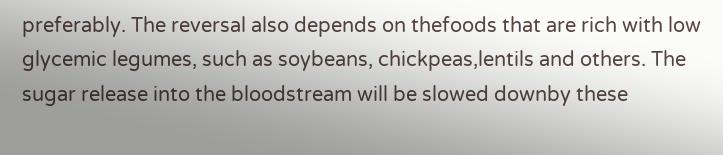preferably. The reversal also depends on thefoods that are rich with low glycemic legumes, such as soybeans, chickpeas,lentils and others. The sugar release into the bloodstream will be slowed downby these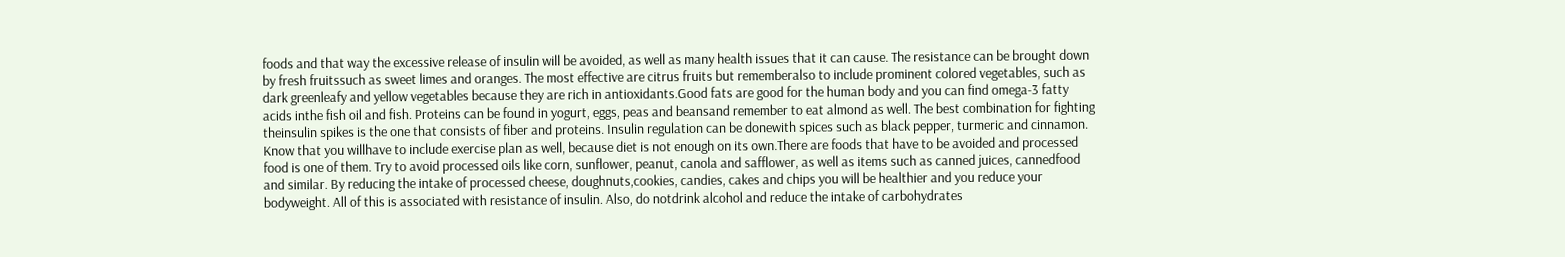foods and that way the excessive release of insulin will be avoided, as well as many health issues that it can cause. The resistance can be brought down by fresh fruitssuch as sweet limes and oranges. The most effective are citrus fruits but rememberalso to include prominent colored vegetables, such as dark greenleafy and yellow vegetables because they are rich in antioxidants.Good fats are good for the human body and you can find omega-3 fatty acids inthe fish oil and fish. Proteins can be found in yogurt, eggs, peas and beansand remember to eat almond as well. The best combination for fighting theinsulin spikes is the one that consists of fiber and proteins. Insulin regulation can be donewith spices such as black pepper, turmeric and cinnamon. Know that you willhave to include exercise plan as well, because diet is not enough on its own.There are foods that have to be avoided and processed food is one of them. Try to avoid processed oils like corn, sunflower, peanut, canola and safflower, as well as items such as canned juices, cannedfood and similar. By reducing the intake of processed cheese, doughnuts,cookies, candies, cakes and chips you will be healthier and you reduce your bodyweight. All of this is associated with resistance of insulin. Also, do notdrink alcohol and reduce the intake of carbohydrates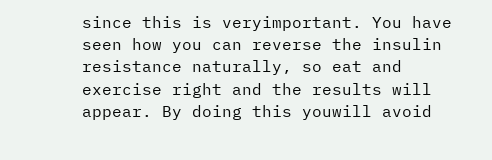since this is veryimportant. You have seen how you can reverse the insulin resistance naturally, so eat and exercise right and the results will appear. By doing this youwill avoid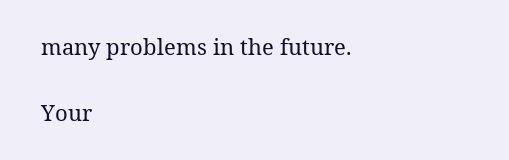many problems in the future.

Your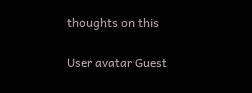thoughts on this

User avatar Guest